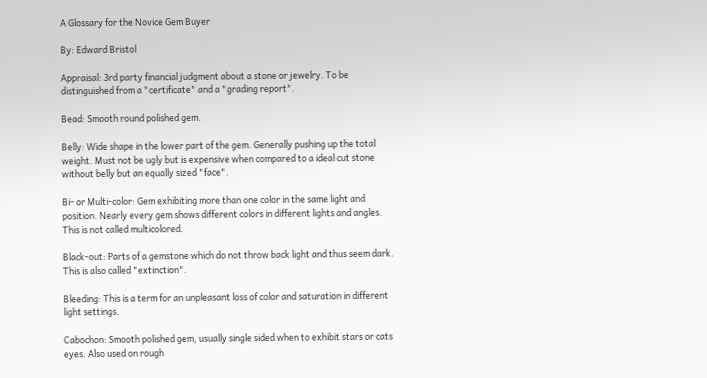A Glossary for the Novice Gem Buyer

By: Edward Bristol

Appraisal: 3rd party financial judgment about a stone or jewelry. To be distinguished from a "certificate" and a "grading report".

Bead: Smooth round polished gem.

Belly: Wide shape in the lower part of the gem. Generally pushing up the total weight. Must not be ugly but is expensive when compared to a ideal cut stone without belly but an equally sized "face".

Bi- or Multi-color: Gem exhibiting more than one color in the same light and position. Nearly every gem shows different colors in different lights and angles. This is not called multicolored.

Black-out: Parts of a gemstone which do not throw back light and thus seem dark. This is also called "extinction".

Bleeding: This is a term for an unpleasant loss of color and saturation in different light settings.

Cabochon: Smooth polished gem, usually single sided when to exhibit stars or cats eyes. Also used on rough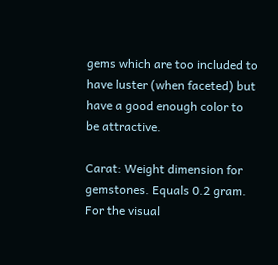gems which are too included to have luster (when faceted) but have a good enough color to be attractive.

Carat: Weight dimension for gemstones. Equals 0.2 gram. For the visual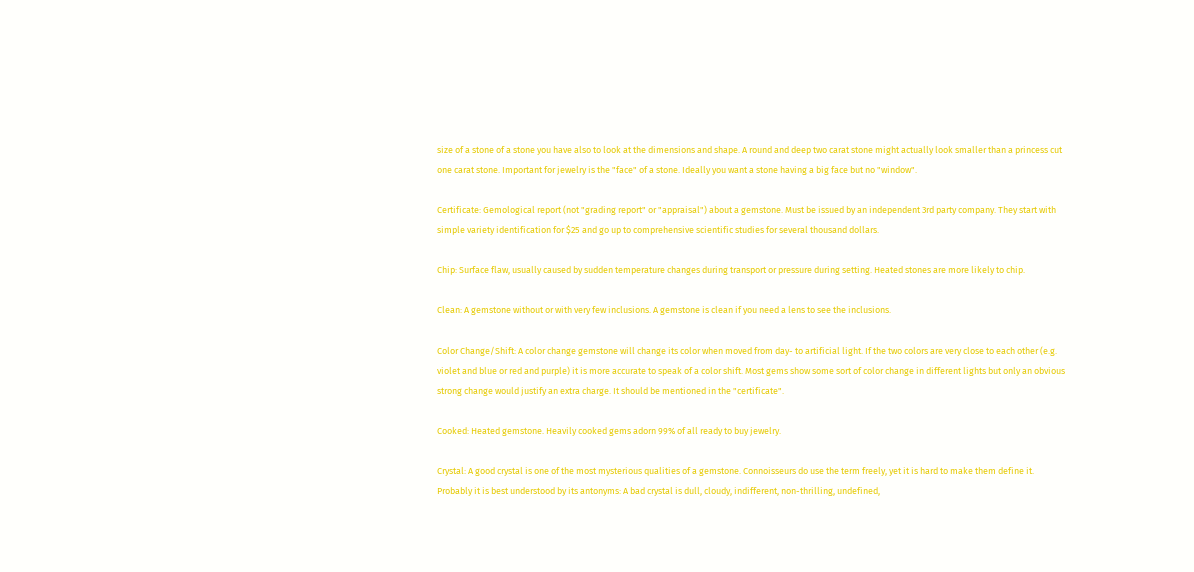size of a stone of a stone you have also to look at the dimensions and shape. A round and deep two carat stone might actually look smaller than a princess cut one carat stone. Important for jewelry is the "face" of a stone. Ideally you want a stone having a big face but no "window".

Certificate: Gemological report (not "grading report" or "appraisal") about a gemstone. Must be issued by an independent 3rd party company. They start with simple variety identification for $25 and go up to comprehensive scientific studies for several thousand dollars.

Chip: Surface flaw, usually caused by sudden temperature changes during transport or pressure during setting. Heated stones are more likely to chip.

Clean: A gemstone without or with very few inclusions. A gemstone is clean if you need a lens to see the inclusions.

Color Change/Shift: A color change gemstone will change its color when moved from day- to artificial light. If the two colors are very close to each other (e.g. violet and blue or red and purple) it is more accurate to speak of a color shift. Most gems show some sort of color change in different lights but only an obvious strong change would justify an extra charge. It should be mentioned in the "certificate".

Cooked: Heated gemstone. Heavily cooked gems adorn 99% of all ready to buy jewelry.

Crystal: A good crystal is one of the most mysterious qualities of a gemstone. Connoisseurs do use the term freely, yet it is hard to make them define it. Probably it is best understood by its antonyms: A bad crystal is dull, cloudy, indifferent, non-thrilling, undefined,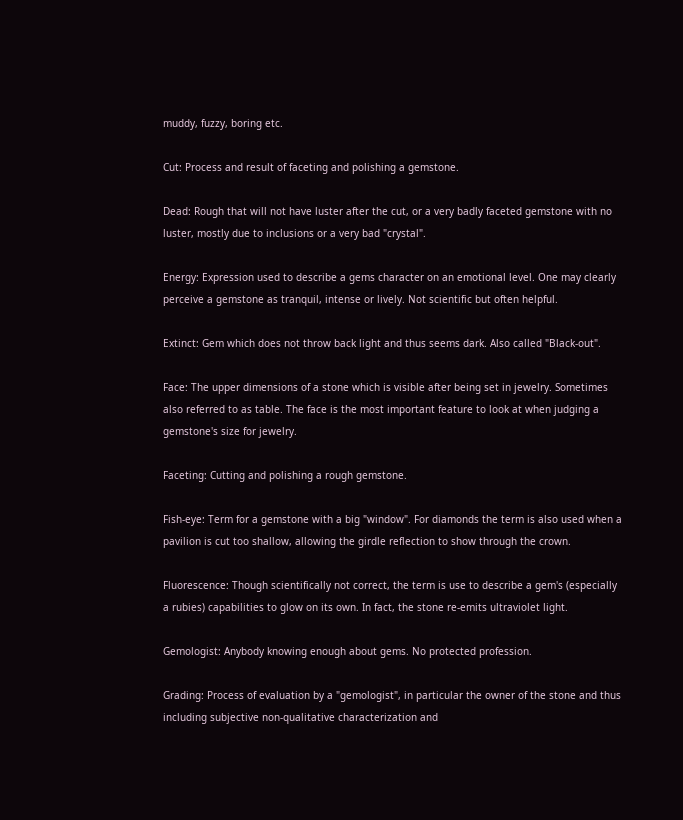muddy, fuzzy, boring etc.

Cut: Process and result of faceting and polishing a gemstone.

Dead: Rough that will not have luster after the cut, or a very badly faceted gemstone with no luster, mostly due to inclusions or a very bad "crystal".

Energy: Expression used to describe a gems character on an emotional level. One may clearly perceive a gemstone as tranquil, intense or lively. Not scientific but often helpful.

Extinct: Gem which does not throw back light and thus seems dark. Also called "Black-out".

Face: The upper dimensions of a stone which is visible after being set in jewelry. Sometimes also referred to as table. The face is the most important feature to look at when judging a gemstone's size for jewelry.

Faceting: Cutting and polishing a rough gemstone.

Fish-eye: Term for a gemstone with a big "window". For diamonds the term is also used when a pavilion is cut too shallow, allowing the girdle reflection to show through the crown.

Fluorescence: Though scientifically not correct, the term is use to describe a gem's (especially a rubies) capabilities to glow on its own. In fact, the stone re-emits ultraviolet light.

Gemologist: Anybody knowing enough about gems. No protected profession.

Grading: Process of evaluation by a "gemologist", in particular the owner of the stone and thus including subjective non-qualitative characterization and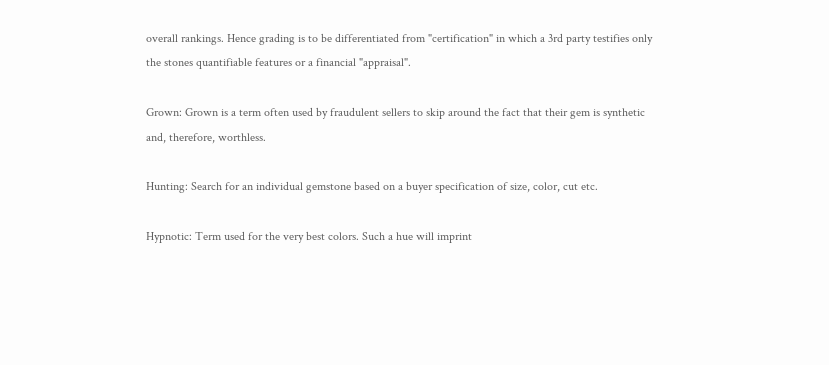overall rankings. Hence grading is to be differentiated from "certification" in which a 3rd party testifies only the stones quantifiable features or a financial "appraisal".

Grown: Grown is a term often used by fraudulent sellers to skip around the fact that their gem is synthetic and, therefore, worthless.

Hunting: Search for an individual gemstone based on a buyer specification of size, color, cut etc.

Hypnotic: Term used for the very best colors. Such a hue will imprint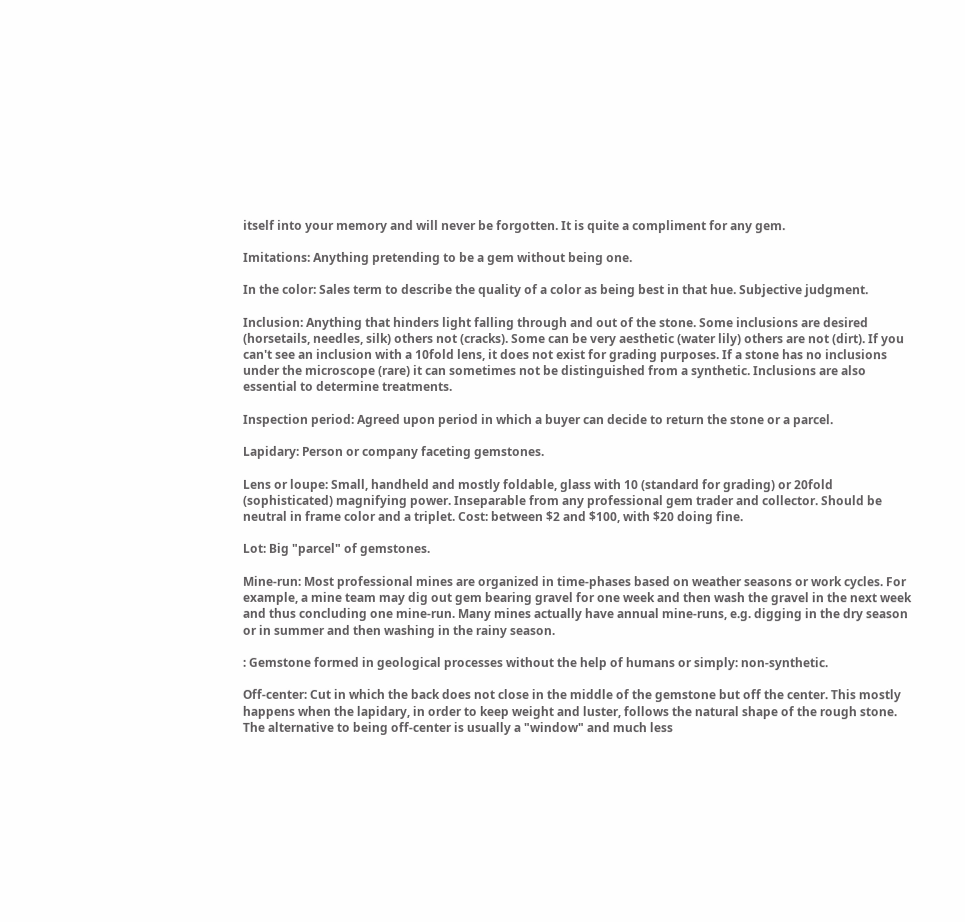itself into your memory and will never be forgotten. It is quite a compliment for any gem.

Imitations: Anything pretending to be a gem without being one.

In the color: Sales term to describe the quality of a color as being best in that hue. Subjective judgment.

Inclusion: Anything that hinders light falling through and out of the stone. Some inclusions are desired (horsetails, needles, silk) others not (cracks). Some can be very aesthetic (water lily) others are not (dirt). If you can't see an inclusion with a 10fold lens, it does not exist for grading purposes. If a stone has no inclusions under the microscope (rare) it can sometimes not be distinguished from a synthetic. Inclusions are also essential to determine treatments.

Inspection period: Agreed upon period in which a buyer can decide to return the stone or a parcel.

Lapidary: Person or company faceting gemstones.

Lens or loupe: Small, handheld and mostly foldable, glass with 10 (standard for grading) or 20fold (sophisticated) magnifying power. Inseparable from any professional gem trader and collector. Should be neutral in frame color and a triplet. Cost: between $2 and $100, with $20 doing fine.

Lot: Big "parcel" of gemstones.

Mine-run: Most professional mines are organized in time-phases based on weather seasons or work cycles. For example, a mine team may dig out gem bearing gravel for one week and then wash the gravel in the next week and thus concluding one mine-run. Many mines actually have annual mine-runs, e.g. digging in the dry season or in summer and then washing in the rainy season.

: Gemstone formed in geological processes without the help of humans or simply: non-synthetic.

Off-center: Cut in which the back does not close in the middle of the gemstone but off the center. This mostly happens when the lapidary, in order to keep weight and luster, follows the natural shape of the rough stone. The alternative to being off-center is usually a "window" and much less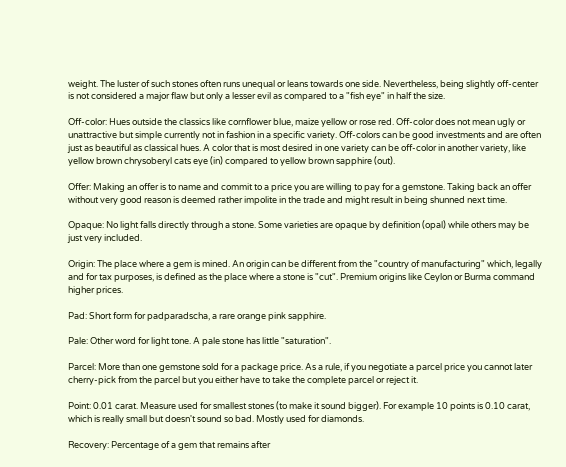weight. The luster of such stones often runs unequal or leans towards one side. Nevertheless, being slightly off-center is not considered a major flaw but only a lesser evil as compared to a "fish eye" in half the size.

Off-color: Hues outside the classics like cornflower blue, maize yellow or rose red. Off-color does not mean ugly or unattractive but simple currently not in fashion in a specific variety. Off-colors can be good investments and are often just as beautiful as classical hues. A color that is most desired in one variety can be off-color in another variety, like yellow brown chrysoberyl cats eye (in) compared to yellow brown sapphire (out).

Offer: Making an offer is to name and commit to a price you are willing to pay for a gemstone. Taking back an offer without very good reason is deemed rather impolite in the trade and might result in being shunned next time.

Opaque: No light falls directly through a stone. Some varieties are opaque by definition (opal) while others may be just very included.

Origin: The place where a gem is mined. An origin can be different from the "country of manufacturing" which, legally and for tax purposes, is defined as the place where a stone is "cut". Premium origins like Ceylon or Burma command higher prices.

Pad: Short form for padparadscha, a rare orange pink sapphire.

Pale: Other word for light tone. A pale stone has little "saturation".

Parcel: More than one gemstone sold for a package price. As a rule, if you negotiate a parcel price you cannot later cherry-pick from the parcel but you either have to take the complete parcel or reject it.

Point: 0.01 carat. Measure used for smallest stones (to make it sound bigger). For example 10 points is 0.10 carat, which is really small but doesn't sound so bad. Mostly used for diamonds.

Recovery: Percentage of a gem that remains after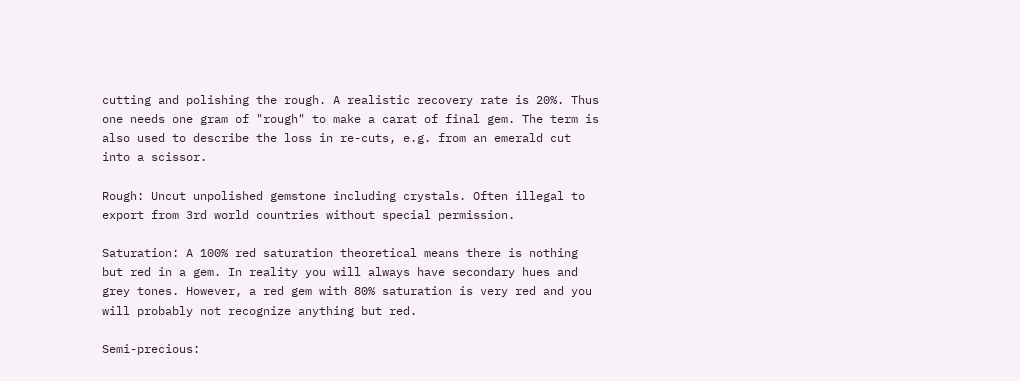cutting and polishing the rough. A realistic recovery rate is 20%. Thus one needs one gram of "rough" to make a carat of final gem. The term is also used to describe the loss in re-cuts, e.g. from an emerald cut into a scissor.

Rough: Uncut unpolished gemstone including crystals. Often illegal to export from 3rd world countries without special permission.

Saturation: A 100% red saturation theoretical means there is nothing but red in a gem. In reality you will always have secondary hues and grey tones. However, a red gem with 80% saturation is very red and you will probably not recognize anything but red.

Semi-precious: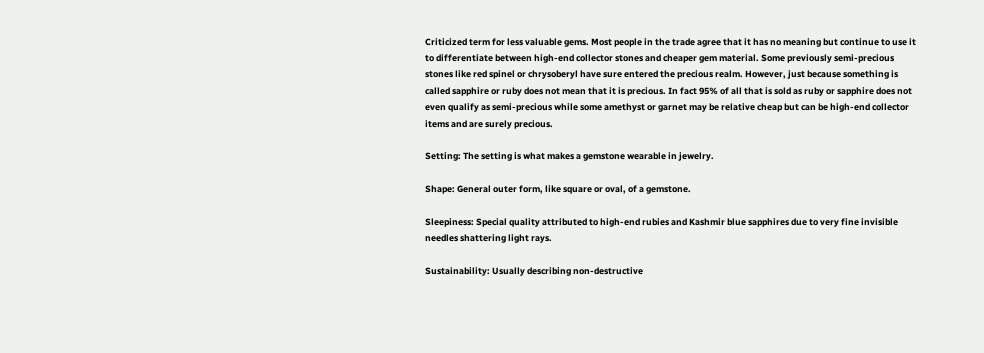Criticized term for less valuable gems. Most people in the trade agree that it has no meaning but continue to use it to differentiate between high-end collector stones and cheaper gem material. Some previously semi-precious stones like red spinel or chrysoberyl have sure entered the precious realm. However, just because something is called sapphire or ruby does not mean that it is precious. In fact 95% of all that is sold as ruby or sapphire does not even qualify as semi-precious while some amethyst or garnet may be relative cheap but can be high-end collector items and are surely precious.

Setting: The setting is what makes a gemstone wearable in jewelry.

Shape: General outer form, like square or oval, of a gemstone.

Sleepiness: Special quality attributed to high-end rubies and Kashmir blue sapphires due to very fine invisible needles shattering light rays.

Sustainability: Usually describing non-destructive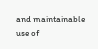and maintainable use of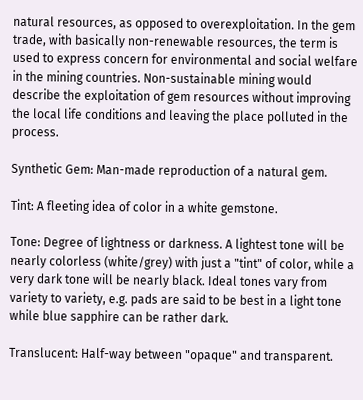natural resources, as opposed to overexploitation. In the gem trade, with basically non-renewable resources, the term is used to express concern for environmental and social welfare in the mining countries. Non-sustainable mining would describe the exploitation of gem resources without improving the local life conditions and leaving the place polluted in the process.

Synthetic Gem: Man-made reproduction of a natural gem.

Tint: A fleeting idea of color in a white gemstone.

Tone: Degree of lightness or darkness. A lightest tone will be nearly colorless (white/grey) with just a "tint" of color, while a very dark tone will be nearly black. Ideal tones vary from variety to variety, e.g. pads are said to be best in a light tone while blue sapphire can be rather dark.

Translucent: Half-way between "opaque" and transparent.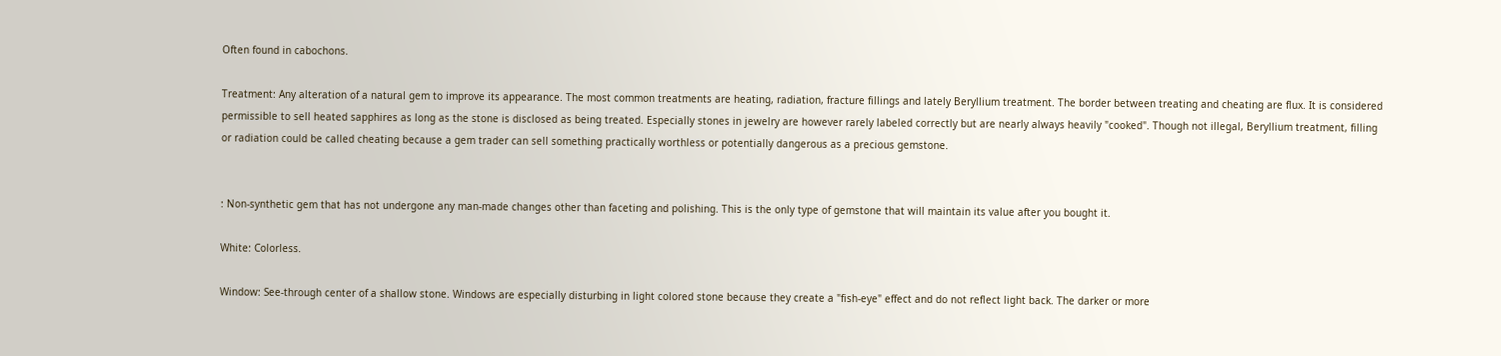Often found in cabochons.

Treatment: Any alteration of a natural gem to improve its appearance. The most common treatments are heating, radiation, fracture fillings and lately Beryllium treatment. The border between treating and cheating are flux. It is considered permissible to sell heated sapphires as long as the stone is disclosed as being treated. Especially stones in jewelry are however rarely labeled correctly but are nearly always heavily "cooked". Though not illegal, Beryllium treatment, filling or radiation could be called cheating because a gem trader can sell something practically worthless or potentially dangerous as a precious gemstone.


: Non-synthetic gem that has not undergone any man-made changes other than faceting and polishing. This is the only type of gemstone that will maintain its value after you bought it.

White: Colorless.

Window: See-through center of a shallow stone. Windows are especially disturbing in light colored stone because they create a "fish-eye" effect and do not reflect light back. The darker or more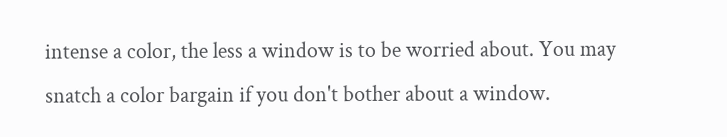intense a color, the less a window is to be worried about. You may snatch a color bargain if you don't bother about a window.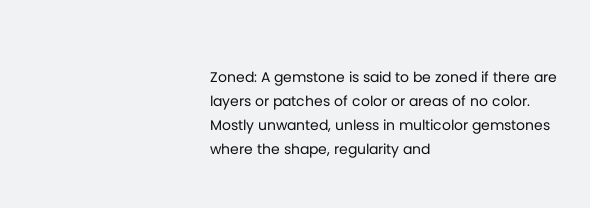Zoned: A gemstone is said to be zoned if there are layers or patches of color or areas of no color. Mostly unwanted, unless in multicolor gemstones where the shape, regularity and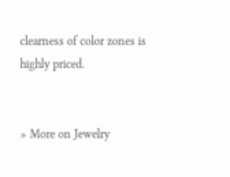clearness of color zones is highly priced.


» More on Jewelry